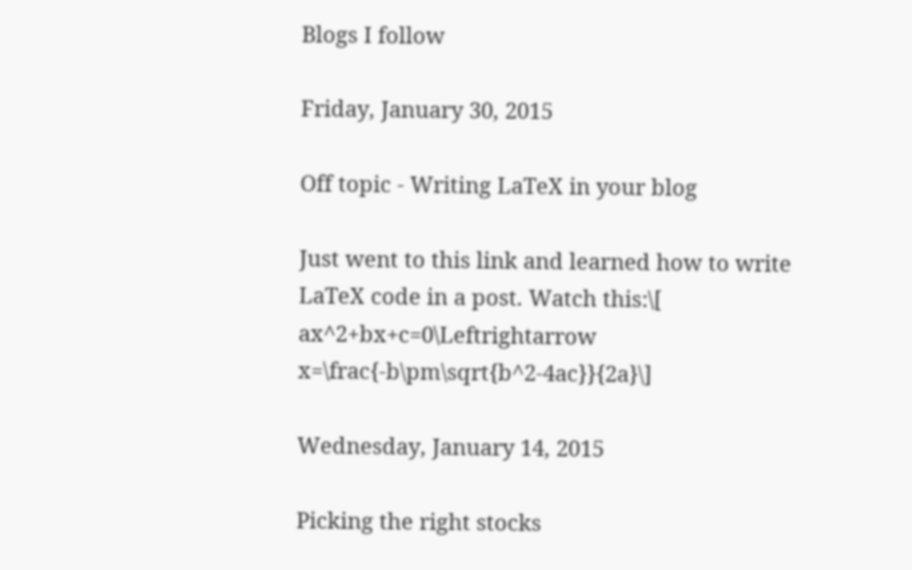Blogs I follow

Friday, January 30, 2015

Off topic - Writing LaTeX in your blog

Just went to this link and learned how to write LaTeX code in a post. Watch this:\[ ax^2+bx+c=0\Leftrightarrow x=\frac{-b\pm\sqrt{b^2-4ac}}{2a}\]

Wednesday, January 14, 2015

Picking the right stocks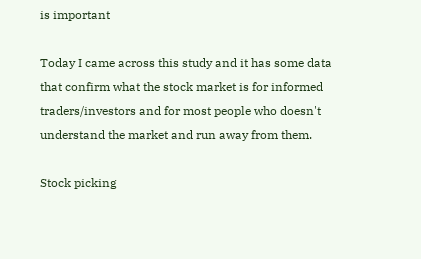is important

Today I came across this study and it has some data that confirm what the stock market is for informed traders/investors and for most people who doesn't understand the market and run away from them.

Stock picking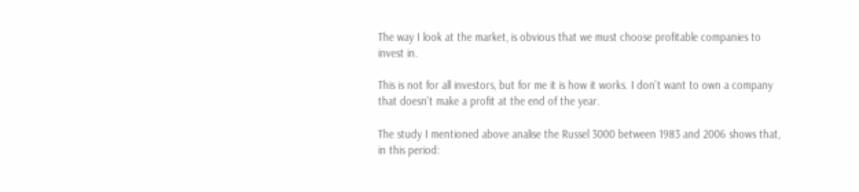The way I look at the market, is obvious that we must choose profitable companies to invest in.

This is not for all investors, but for me it is how it works. I don't want to own a company that doesn't make a profit at the end of the year.

The study I mentioned above analise the Russel 3000 between 1983 and 2006 shows that, in this period: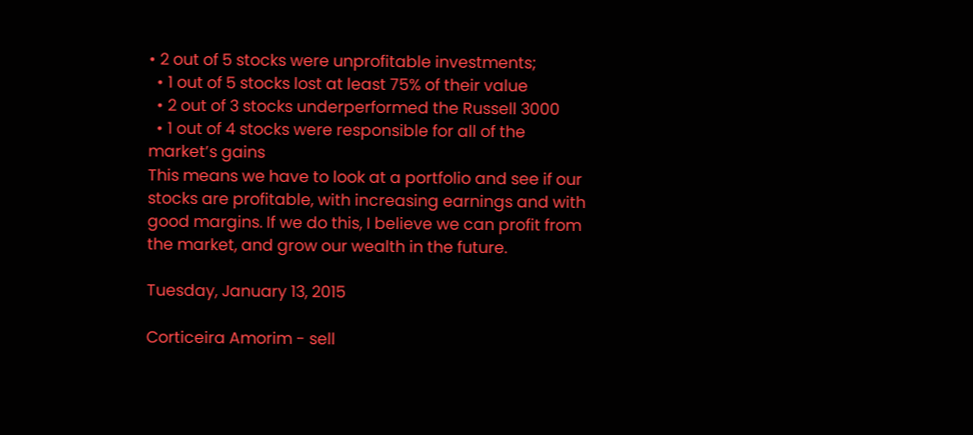• 2 out of 5 stocks were unprofitable investments;
  • 1 out of 5 stocks lost at least 75% of their value
  • 2 out of 3 stocks underperformed the Russell 3000
  • 1 out of 4 stocks were responsible for all of the market’s gains
This means we have to look at a portfolio and see if our stocks are profitable, with increasing earnings and with good margins. If we do this, I believe we can profit from the market, and grow our wealth in the future.

Tuesday, January 13, 2015

Corticeira Amorim - sell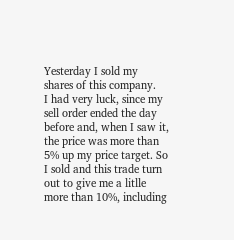Yesterday I sold my shares of this company.
I had very luck, since my sell order ended the day before and, when I saw it, the price was more than 5% up my price target. So I sold and this trade turn out to give me a litlle more than 10%, including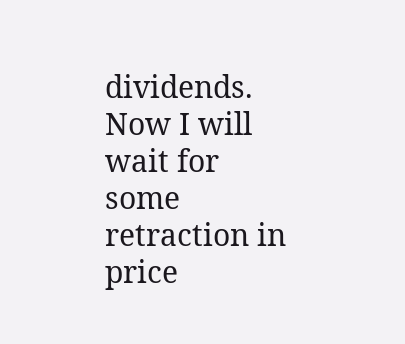dividends.
Now I will wait for some retraction in price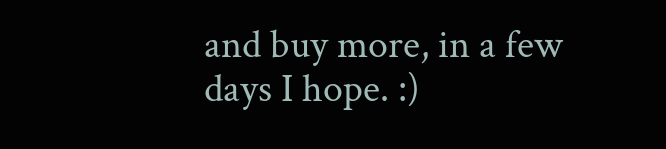and buy more, in a few days I hope. :)